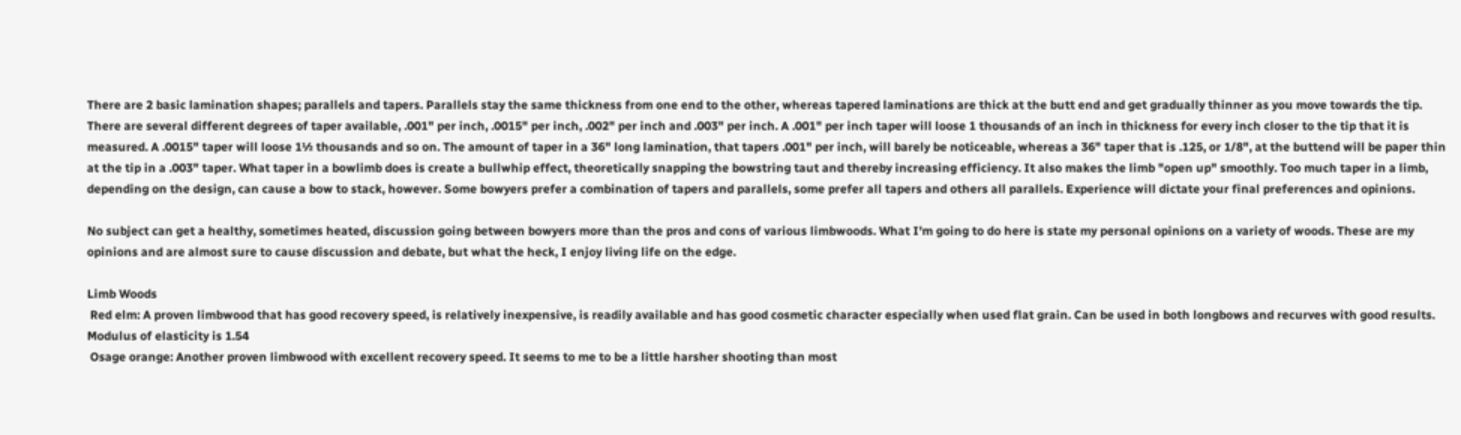There are 2 basic lamination shapes; parallels and tapers. Parallels stay the same thickness from one end to the other, whereas tapered laminations are thick at the butt end and get gradually thinner as you move towards the tip. There are several different degrees of taper available, .001" per inch, .0015" per inch, .002" per inch and .003" per inch. A .001" per inch taper will loose 1 thousands of an inch in thickness for every inch closer to the tip that it is measured. A .0015" taper will loose 1½ thousands and so on. The amount of taper in a 36" long lamination, that tapers .001" per inch, will barely be noticeable, whereas a 36" taper that is .125, or 1/8", at the buttend will be paper thin at the tip in a .003" taper. What taper in a bowlimb does is create a bullwhip effect, theoretically snapping the bowstring taut and thereby increasing efficiency. It also makes the limb "open up" smoothly. Too much taper in a limb, depending on the design, can cause a bow to stack, however. Some bowyers prefer a combination of tapers and parallels, some prefer all tapers and others all parallels. Experience will dictate your final preferences and opinions.

No subject can get a healthy, sometimes heated, discussion going between bowyers more than the pros and cons of various limbwoods. What I'm going to do here is state my personal opinions on a variety of woods. These are my opinions and are almost sure to cause discussion and debate, but what the heck, I enjoy living life on the edge.

Limb Woods
 Red elm: A proven limbwood that has good recovery speed, is relatively inexpensive, is readily available and has good cosmetic character especially when used flat grain. Can be used in both longbows and recurves with good results. Modulus of elasticity is 1.54
 Osage orange: Another proven limbwood with excellent recovery speed. It seems to me to be a little harsher shooting than most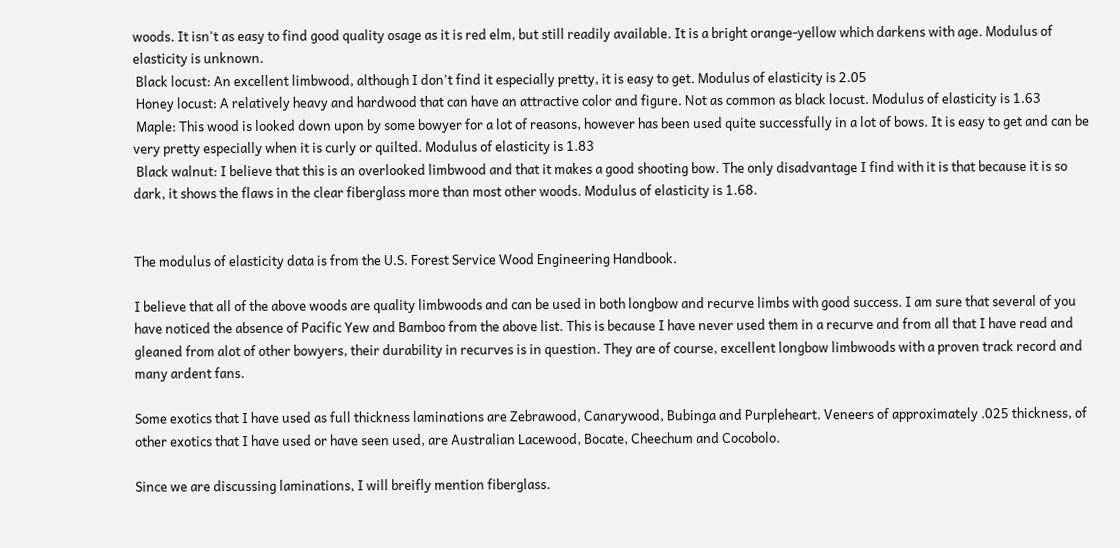woods. It isn't as easy to find good quality osage as it is red elm, but still readily available. It is a bright orange-yellow which darkens with age. Modulus of elasticity is unknown.
 Black locust: An excellent limbwood, although I don't find it especially pretty, it is easy to get. Modulus of elasticity is 2.05
 Honey locust: A relatively heavy and hardwood that can have an attractive color and figure. Not as common as black locust. Modulus of elasticity is 1.63
 Maple: This wood is looked down upon by some bowyer for a lot of reasons, however has been used quite successfully in a lot of bows. It is easy to get and can be very pretty especially when it is curly or quilted. Modulus of elasticity is 1.83
 Black walnut: I believe that this is an overlooked limbwood and that it makes a good shooting bow. The only disadvantage I find with it is that because it is so dark, it shows the flaws in the clear fiberglass more than most other woods. Modulus of elasticity is 1.68.


The modulus of elasticity data is from the U.S. Forest Service Wood Engineering Handbook.

I believe that all of the above woods are quality limbwoods and can be used in both longbow and recurve limbs with good success. I am sure that several of you have noticed the absence of Pacific Yew and Bamboo from the above list. This is because I have never used them in a recurve and from all that I have read and gleaned from alot of other bowyers, their durability in recurves is in question. They are of course, excellent longbow limbwoods with a proven track record and many ardent fans.

Some exotics that I have used as full thickness laminations are Zebrawood, Canarywood, Bubinga and Purpleheart. Veneers of approximately .025 thickness, of other exotics that I have used or have seen used, are Australian Lacewood, Bocate, Cheechum and Cocobolo.

Since we are discussing laminations, I will breifly mention fiberglass.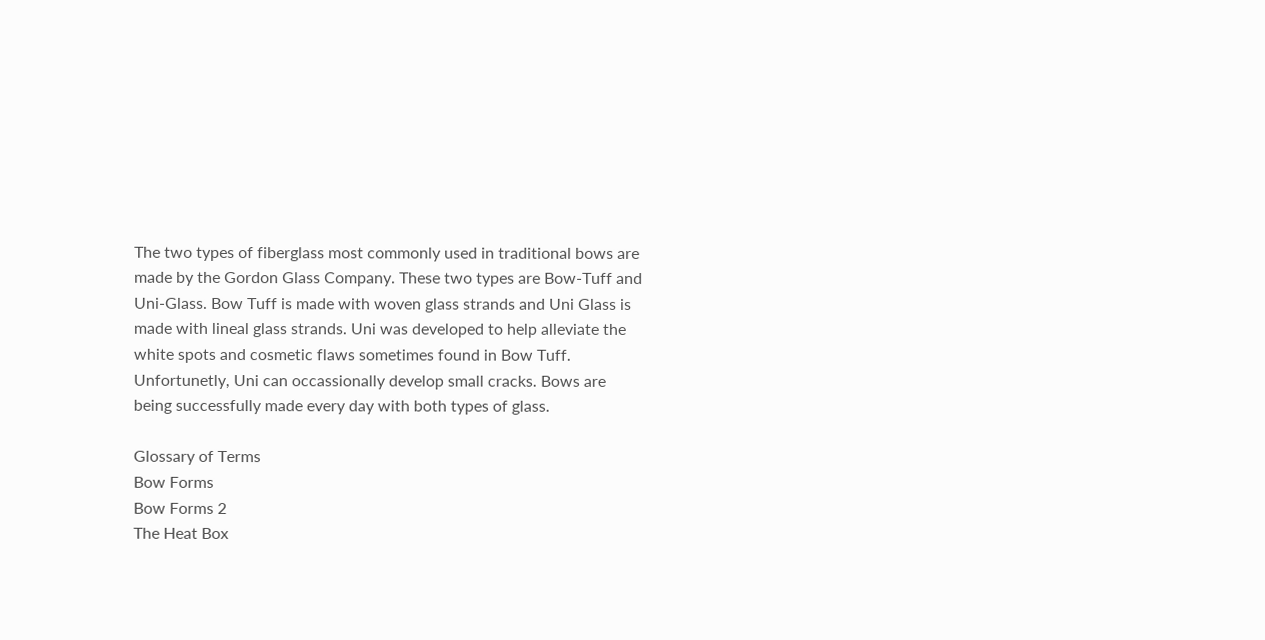The two types of fiberglass most commonly used in traditional bows are made by the Gordon Glass Company. These two types are Bow-Tuff and Uni-Glass. Bow Tuff is made with woven glass strands and Uni Glass is made with lineal glass strands. Uni was developed to help alleviate the white spots and cosmetic flaws sometimes found in Bow Tuff. Unfortunetly, Uni can occassionally develop small cracks. Bows are being successfully made every day with both types of glass.

Glossary of Terms
Bow Forms
Bow Forms 2
The Heat Box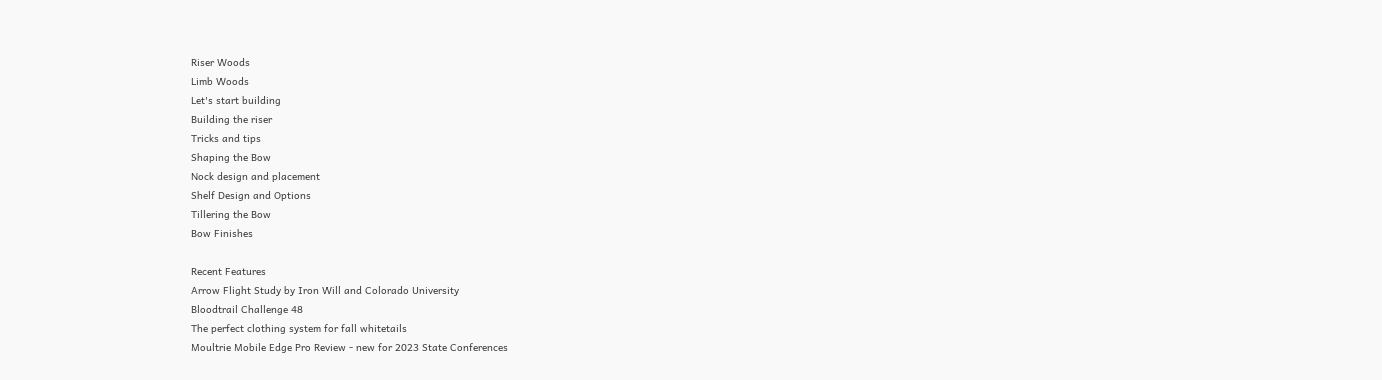Riser Woods
Limb Woods
Let's start building
Building the riser
Tricks and tips
Shaping the Bow
Nock design and placement
Shelf Design and Options
Tillering the Bow
Bow Finishes

Recent Features
Arrow Flight Study by Iron Will and Colorado University
Bloodtrail Challenge 48
The perfect clothing system for fall whitetails
Moultrie Mobile Edge Pro Review - new for 2023 State Conferences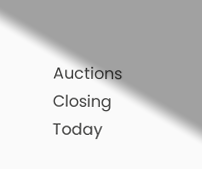Auctions Closing Today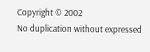Copyright © 2002
No duplication without expressed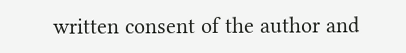written consent of the author and